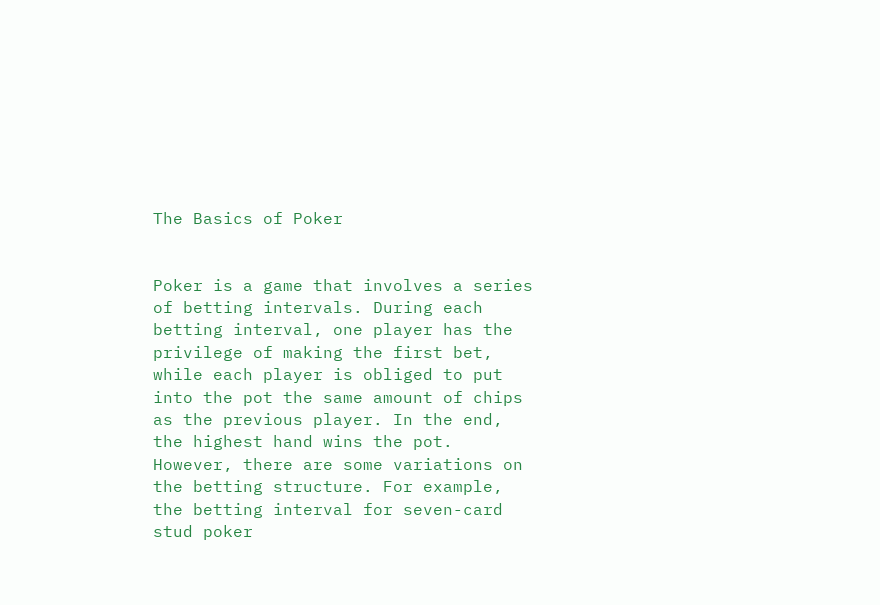The Basics of Poker


Poker is a game that involves a series of betting intervals. During each betting interval, one player has the privilege of making the first bet, while each player is obliged to put into the pot the same amount of chips as the previous player. In the end, the highest hand wins the pot. However, there are some variations on the betting structure. For example, the betting interval for seven-card stud poker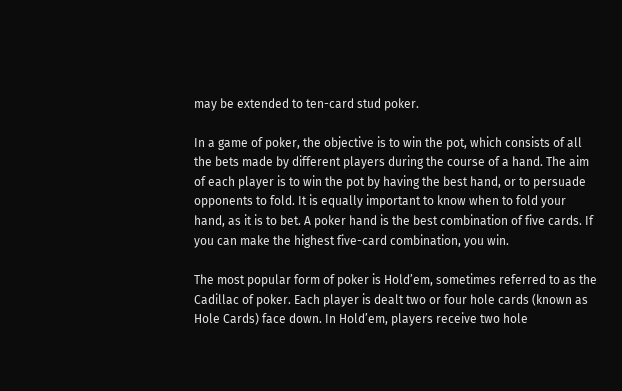may be extended to ten-card stud poker.

In a game of poker, the objective is to win the pot, which consists of all the bets made by different players during the course of a hand. The aim of each player is to win the pot by having the best hand, or to persuade opponents to fold. It is equally important to know when to fold your hand, as it is to bet. A poker hand is the best combination of five cards. If you can make the highest five-card combination, you win.

The most popular form of poker is Hold’em, sometimes referred to as the Cadillac of poker. Each player is dealt two or four hole cards (known as Hole Cards) face down. In Hold’em, players receive two hole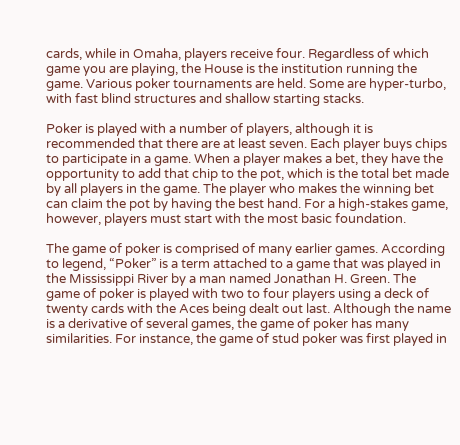cards, while in Omaha, players receive four. Regardless of which game you are playing, the House is the institution running the game. Various poker tournaments are held. Some are hyper-turbo, with fast blind structures and shallow starting stacks.

Poker is played with a number of players, although it is recommended that there are at least seven. Each player buys chips to participate in a game. When a player makes a bet, they have the opportunity to add that chip to the pot, which is the total bet made by all players in the game. The player who makes the winning bet can claim the pot by having the best hand. For a high-stakes game, however, players must start with the most basic foundation.

The game of poker is comprised of many earlier games. According to legend, “Poker” is a term attached to a game that was played in the Mississippi River by a man named Jonathan H. Green. The game of poker is played with two to four players using a deck of twenty cards with the Aces being dealt out last. Although the name is a derivative of several games, the game of poker has many similarities. For instance, the game of stud poker was first played in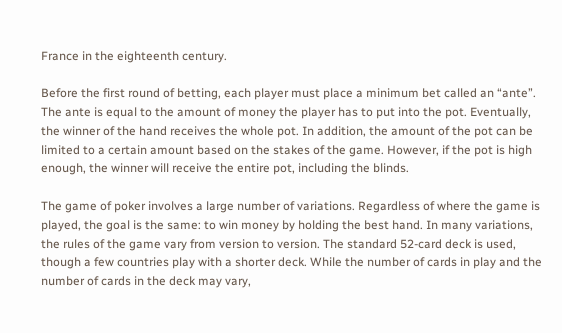France in the eighteenth century.

Before the first round of betting, each player must place a minimum bet called an “ante”. The ante is equal to the amount of money the player has to put into the pot. Eventually, the winner of the hand receives the whole pot. In addition, the amount of the pot can be limited to a certain amount based on the stakes of the game. However, if the pot is high enough, the winner will receive the entire pot, including the blinds.

The game of poker involves a large number of variations. Regardless of where the game is played, the goal is the same: to win money by holding the best hand. In many variations, the rules of the game vary from version to version. The standard 52-card deck is used, though a few countries play with a shorter deck. While the number of cards in play and the number of cards in the deck may vary,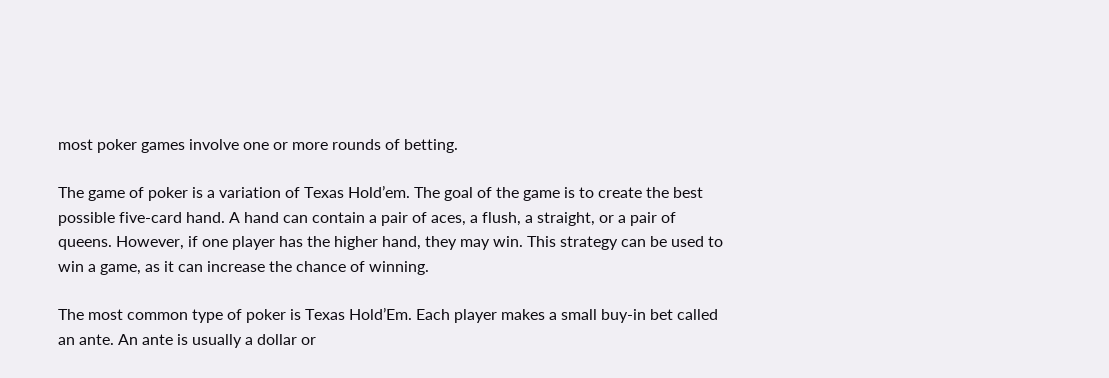most poker games involve one or more rounds of betting.

The game of poker is a variation of Texas Hold’em. The goal of the game is to create the best possible five-card hand. A hand can contain a pair of aces, a flush, a straight, or a pair of queens. However, if one player has the higher hand, they may win. This strategy can be used to win a game, as it can increase the chance of winning.

The most common type of poker is Texas Hold’Em. Each player makes a small buy-in bet called an ante. An ante is usually a dollar or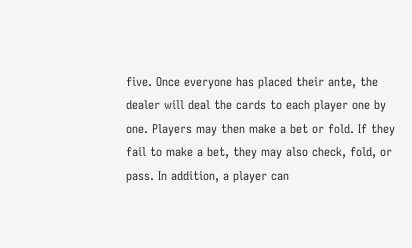five. Once everyone has placed their ante, the dealer will deal the cards to each player one by one. Players may then make a bet or fold. If they fail to make a bet, they may also check, fold, or pass. In addition, a player can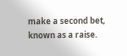make a second bet, known as a raise.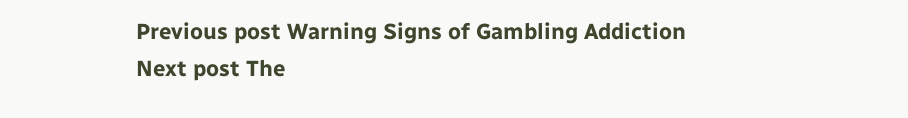Previous post Warning Signs of Gambling Addiction
Next post The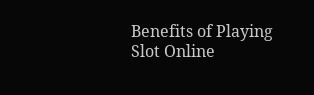Benefits of Playing Slot Online